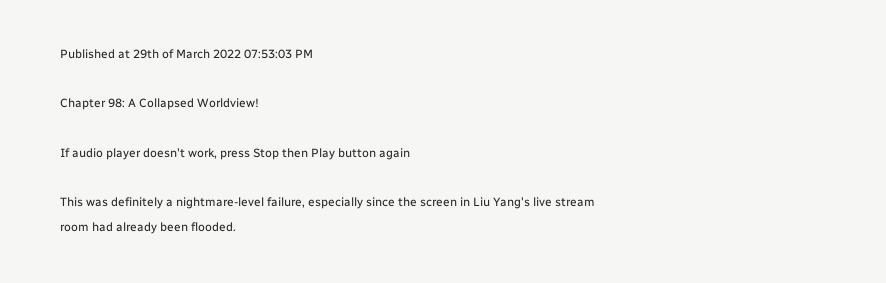Published at 29th of March 2022 07:53:03 PM

Chapter 98: A Collapsed Worldview!

If audio player doesn't work, press Stop then Play button again

This was definitely a nightmare-level failure, especially since the screen in Liu Yang's live stream room had already been flooded.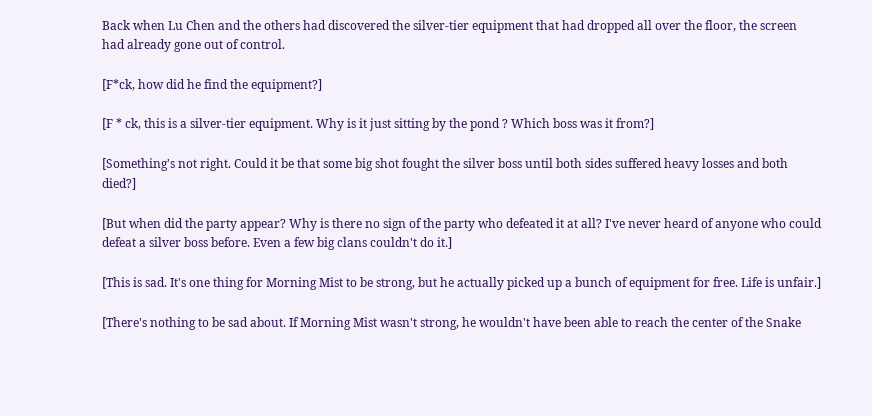Back when Lu Chen and the others had discovered the silver-tier equipment that had dropped all over the floor, the screen had already gone out of control.

[F*ck, how did he find the equipment?]

[F * ck, this is a silver-tier equipment. Why is it just sitting by the pond ? Which boss was it from?]

[Something's not right. Could it be that some big shot fought the silver boss until both sides suffered heavy losses and both died?]

[But when did the party appear? Why is there no sign of the party who defeated it at all? I've never heard of anyone who could defeat a silver boss before. Even a few big clans couldn't do it.]

[This is sad. It's one thing for Morning Mist to be strong, but he actually picked up a bunch of equipment for free. Life is unfair.]

[There's nothing to be sad about. If Morning Mist wasn't strong, he wouldn't have been able to reach the center of the Snake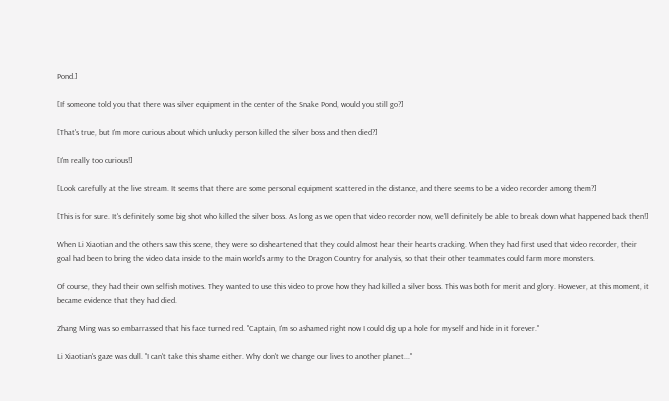Pond.]

[If someone told you that there was silver equipment in the center of the Snake Pond, would you still go?]

[That's true, but I'm more curious about which unlucky person killed the silver boss and then died?]

[I'm really too curious!]

[Look carefully at the live stream. It seems that there are some personal equipment scattered in the distance, and there seems to be a video recorder among them?]

[This is for sure. It's definitely some big shot who killed the silver boss. As long as we open that video recorder now, we'll definitely be able to break down what happened back then!]

When Li Xiaotian and the others saw this scene, they were so disheartened that they could almost hear their hearts cracking. When they had first used that video recorder, their goal had been to bring the video data inside to the main world's army to the Dragon Country for analysis, so that their other teammates could farm more monsters.

Of course, they had their own selfish motives. They wanted to use this video to prove how they had killed a silver boss. This was both for merit and glory. However, at this moment, it became evidence that they had died.

Zhang Ming was so embarrassed that his face turned red. "Captain, I'm so ashamed right now I could dig up a hole for myself and hide in it forever."

Li Xiaotian's gaze was dull. "I can't take this shame either. Why don't we change our lives to another planet..."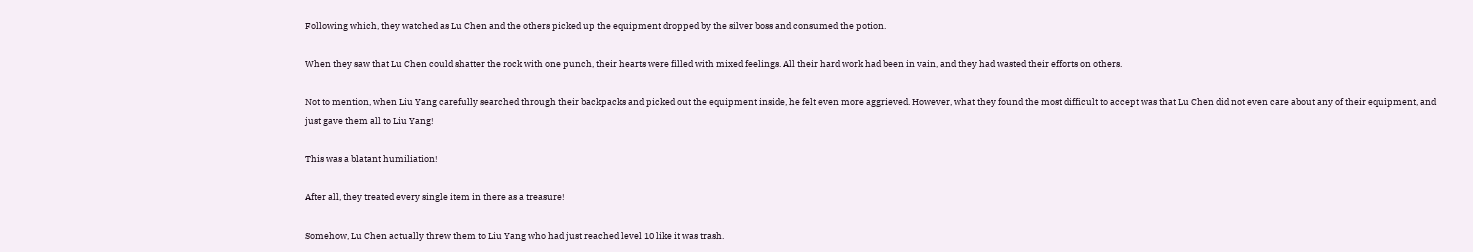Following which, they watched as Lu Chen and the others picked up the equipment dropped by the silver boss and consumed the potion.

When they saw that Lu Chen could shatter the rock with one punch, their hearts were filled with mixed feelings. All their hard work had been in vain, and they had wasted their efforts on others.

Not to mention, when Liu Yang carefully searched through their backpacks and picked out the equipment inside, he felt even more aggrieved. However, what they found the most difficult to accept was that Lu Chen did not even care about any of their equipment, and just gave them all to Liu Yang!

This was a blatant humiliation!

After all, they treated every single item in there as a treasure!

Somehow, Lu Chen actually threw them to Liu Yang who had just reached level 10 like it was trash.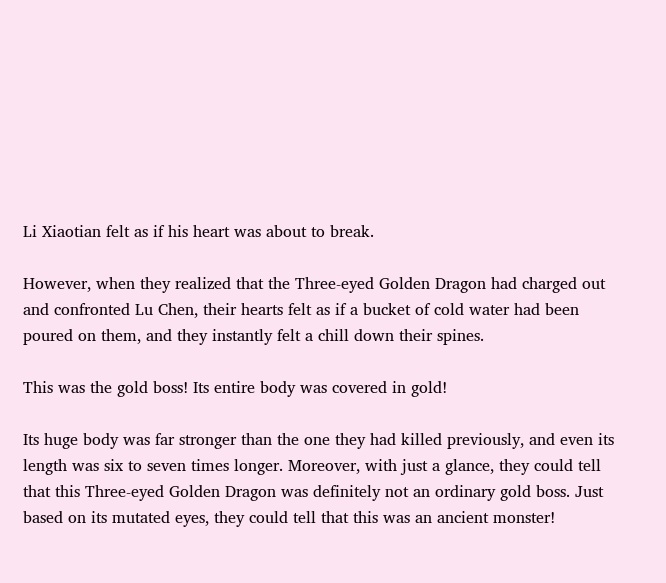Li Xiaotian felt as if his heart was about to break.

However, when they realized that the Three-eyed Golden Dragon had charged out and confronted Lu Chen, their hearts felt as if a bucket of cold water had been poured on them, and they instantly felt a chill down their spines.

This was the gold boss! Its entire body was covered in gold!

Its huge body was far stronger than the one they had killed previously, and even its length was six to seven times longer. Moreover, with just a glance, they could tell that this Three-eyed Golden Dragon was definitely not an ordinary gold boss. Just based on its mutated eyes, they could tell that this was an ancient monster!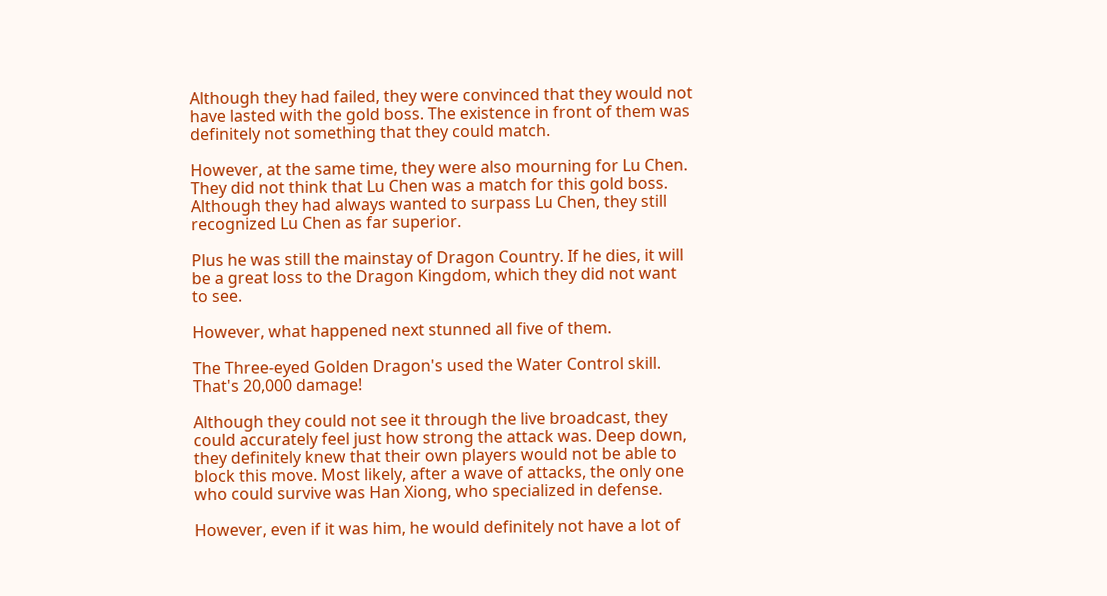Although they had failed, they were convinced that they would not have lasted with the gold boss. The existence in front of them was definitely not something that they could match.

However, at the same time, they were also mourning for Lu Chen. They did not think that Lu Chen was a match for this gold boss. Although they had always wanted to surpass Lu Chen, they still recognized Lu Chen as far superior.

Plus he was still the mainstay of Dragon Country. If he dies, it will be a great loss to the Dragon Kingdom, which they did not want to see.

However, what happened next stunned all five of them.

The Three-eyed Golden Dragon's used the Water Control skill. That's 20,000 damage!

Although they could not see it through the live broadcast, they could accurately feel just how strong the attack was. Deep down, they definitely knew that their own players would not be able to block this move. Most likely, after a wave of attacks, the only one who could survive was Han Xiong, who specialized in defense.

However, even if it was him, he would definitely not have a lot of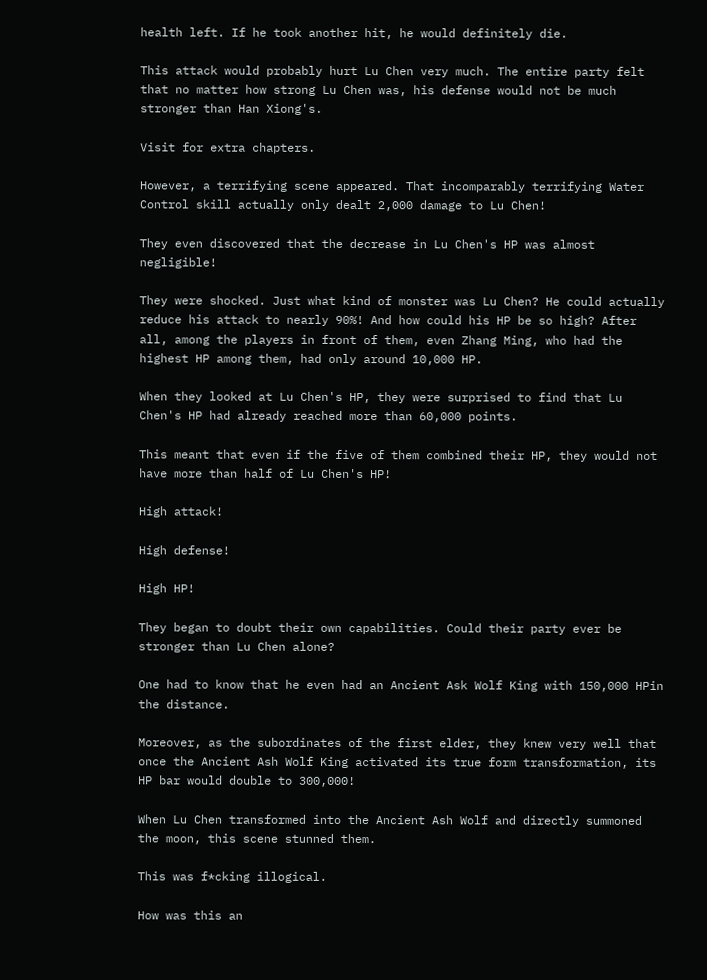health left. If he took another hit, he would definitely die.

This attack would probably hurt Lu Chen very much. The entire party felt that no matter how strong Lu Chen was, his defense would not be much stronger than Han Xiong's.

Visit for extra chapters.

However, a terrifying scene appeared. That incomparably terrifying Water Control skill actually only dealt 2,000 damage to Lu Chen!

They even discovered that the decrease in Lu Chen's HP was almost negligible!

They were shocked. Just what kind of monster was Lu Chen? He could actually reduce his attack to nearly 90%! And how could his HP be so high? After all, among the players in front of them, even Zhang Ming, who had the highest HP among them, had only around 10,000 HP.

When they looked at Lu Chen's HP, they were surprised to find that Lu Chen's HP had already reached more than 60,000 points.

This meant that even if the five of them combined their HP, they would not have more than half of Lu Chen's HP!

High attack!

High defense!

High HP!

They began to doubt their own capabilities. Could their party ever be stronger than Lu Chen alone?

One had to know that he even had an Ancient Ask Wolf King with 150,000 HPin the distance.

Moreover, as the subordinates of the first elder, they knew very well that once the Ancient Ash Wolf King activated its true form transformation, its HP bar would double to 300,000!

When Lu Chen transformed into the Ancient Ash Wolf and directly summoned the moon, this scene stunned them.

This was f*cking illogical.

How was this an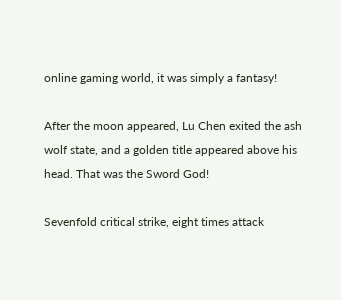online gaming world, it was simply a fantasy!

After the moon appeared, Lu Chen exited the ash wolf state, and a golden title appeared above his head. That was the Sword God!

Sevenfold critical strike, eight times attack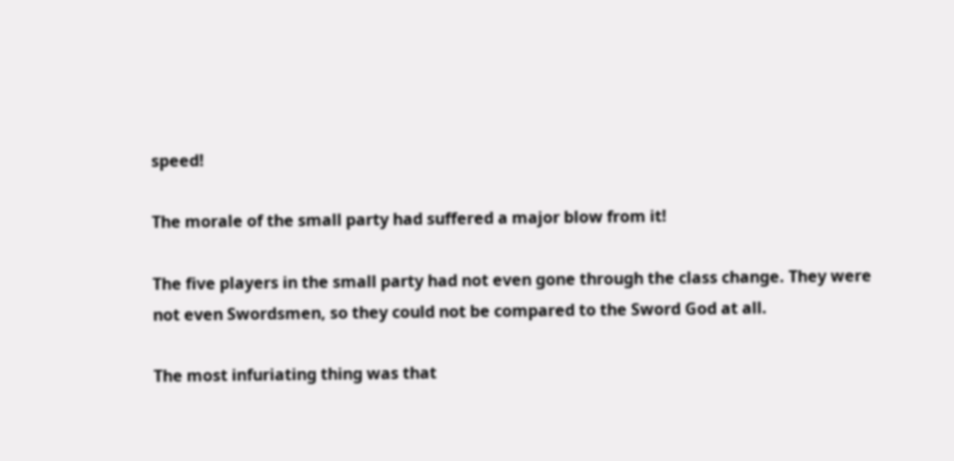speed!

The morale of the small party had suffered a major blow from it!

The five players in the small party had not even gone through the class change. They were not even Swordsmen, so they could not be compared to the Sword God at all.

The most infuriating thing was that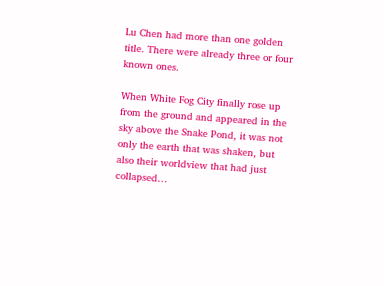Lu Chen had more than one golden title. There were already three or four known ones.

When White Fog City finally rose up from the ground and appeared in the sky above the Snake Pond, it was not only the earth that was shaken, but also their worldview that had just collapsed…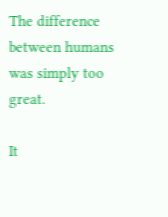The difference between humans was simply too great.

It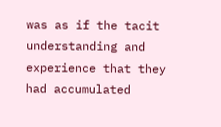was as if the tacit understanding and experience that they had accumulated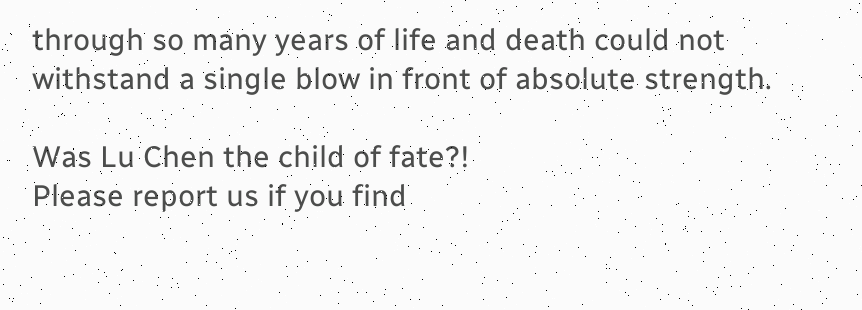through so many years of life and death could not withstand a single blow in front of absolute strength.

Was Lu Chen the child of fate?!
Please report us if you find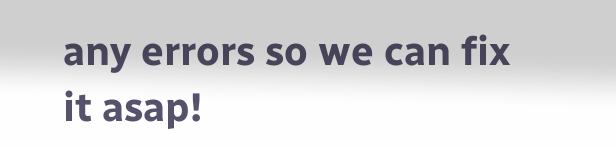any errors so we can fix it asap!